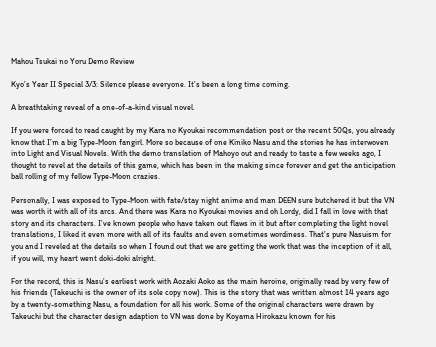Mahou Tsukai no Yoru Demo Review

Kyo’s Year II Special 3/3: Silence please everyone. It’s been a long time coming.

A breathtaking reveal of a one-of-a-kind visual novel.

If you were forced to read caught by my Kara no Kyoukai recommendation post or the recent 50Qs, you already know that I’m a big Type-Moon fangirl. More so because of one Kiniko Nasu and the stories he has interwoven into Light and Visual Novels. With the demo translation of Mahoyo out and ready to taste a few weeks ago, I thought to revel at the details of this game, which has been in the making since forever and get the anticipation ball rolling of my fellow Type-Moon crazies.

Personally, I was exposed to Type-Moon with fate/stay night anime and man DEEN sure butchered it but the VN was worth it with all of its arcs. And there was Kara no Kyoukai movies and oh Lordy, did I fall in love with that story and its characters. I’ve known people who have taken out flaws in it but after completing the light novel translations, I liked it even more with all of its faults and even sometimes wordiness. That’s pure Nasuism for you and I reveled at the details so when I found out that we are getting the work that was the inception of it all, if you will, my heart went doki-doki alright.

For the record, this is Nasu’s earliest work with Aozaki Aoko as the main heroine, originally read by very few of his friends (Takeuchi is the owner of its sole copy now). This is the story that was written almost 14 years ago by a twenty-something Nasu, a foundation for all his work. Some of the original characters were drawn by Takeuchi but the character design adaption to VN was done by Koyama Hirokazu known for his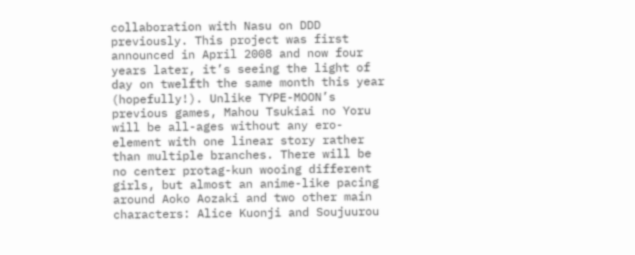collaboration with Nasu on DDD previously. This project was first announced in April 2008 and now four years later, it’s seeing the light of day on twelfth the same month this year (hopefully!). Unlike TYPE-MOON’s previous games, Mahou Tsukiai no Yoru will be all-ages without any ero-element with one linear story rather than multiple branches. There will be no center protag-kun wooing different girls, but almost an anime-like pacing around Aoko Aozaki and two other main characters: Alice Kuonji and Soujuurou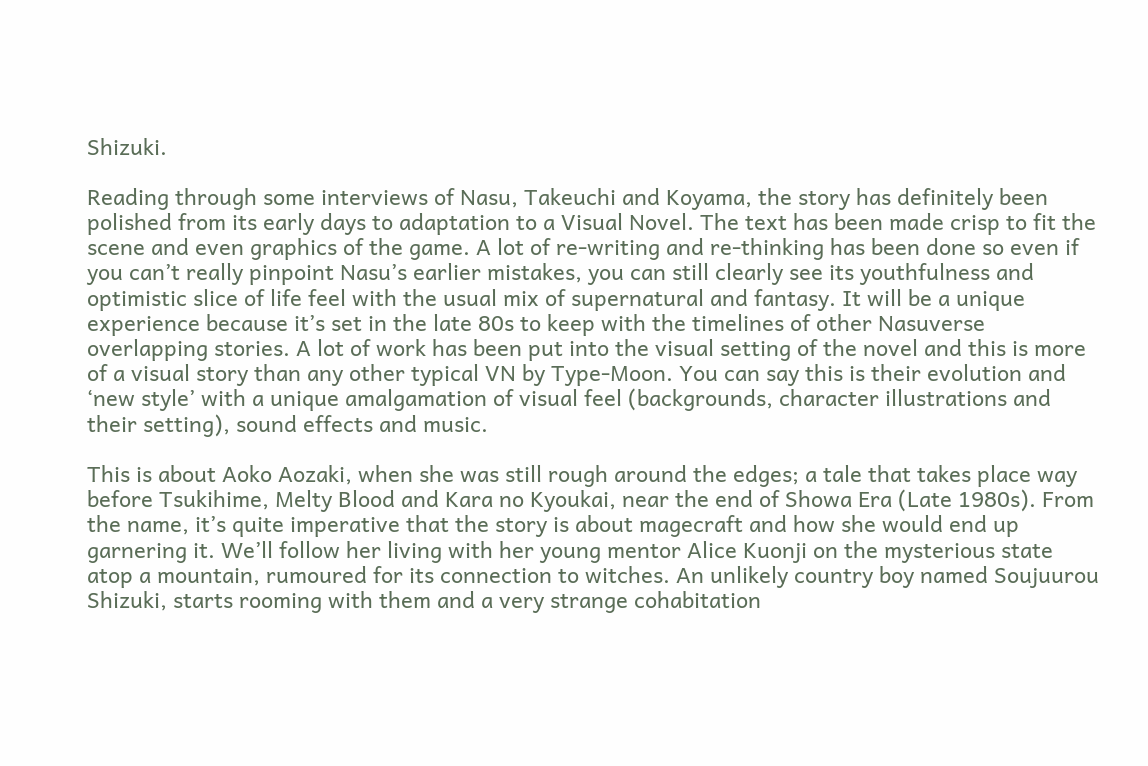Shizuki.

Reading through some interviews of Nasu, Takeuchi and Koyama, the story has definitely been polished from its early days to adaptation to a Visual Novel. The text has been made crisp to fit the scene and even graphics of the game. A lot of re-writing and re-thinking has been done so even if you can’t really pinpoint Nasu’s earlier mistakes, you can still clearly see its youthfulness and optimistic slice of life feel with the usual mix of supernatural and fantasy. It will be a unique experience because it’s set in the late 80s to keep with the timelines of other Nasuverse overlapping stories. A lot of work has been put into the visual setting of the novel and this is more of a visual story than any other typical VN by Type-Moon. You can say this is their evolution and ‘new style’ with a unique amalgamation of visual feel (backgrounds, character illustrations and their setting), sound effects and music.

This is about Aoko Aozaki, when she was still rough around the edges; a tale that takes place way before Tsukihime, Melty Blood and Kara no Kyoukai, near the end of Showa Era (Late 1980s). From the name, it’s quite imperative that the story is about magecraft and how she would end up garnering it. We’ll follow her living with her young mentor Alice Kuonji on the mysterious state atop a mountain, rumoured for its connection to witches. An unlikely country boy named Soujuurou Shizuki, starts rooming with them and a very strange cohabitation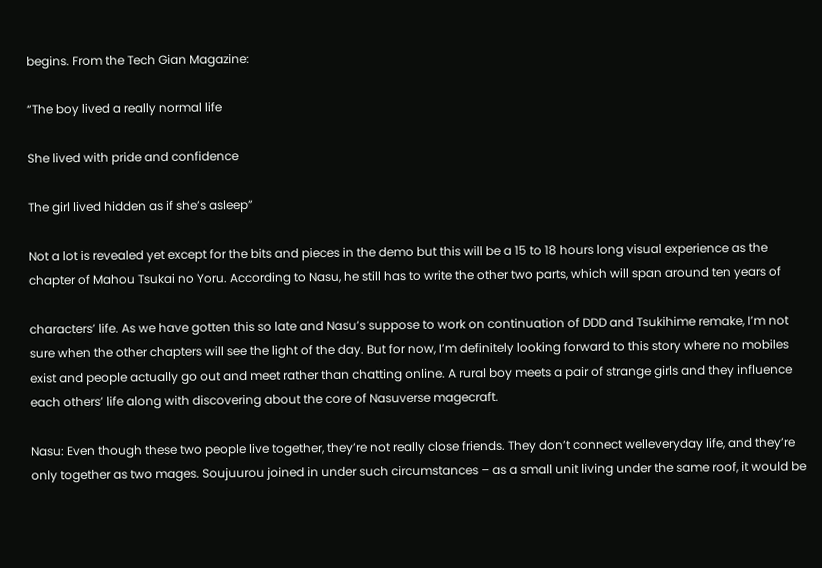begins. From the Tech Gian Magazine:

“The boy lived a really normal life

She lived with pride and confidence

The girl lived hidden as if she’s asleep”

Not a lot is revealed yet except for the bits and pieces in the demo but this will be a 15 to 18 hours long visual experience as the chapter of Mahou Tsukai no Yoru. According to Nasu, he still has to write the other two parts, which will span around ten years of

characters’ life. As we have gotten this so late and Nasu’s suppose to work on continuation of DDD and Tsukihime remake, I’m not sure when the other chapters will see the light of the day. But for now, I’m definitely looking forward to this story where no mobiles exist and people actually go out and meet rather than chatting online. A rural boy meets a pair of strange girls and they influence each others’ life along with discovering about the core of Nasuverse magecraft.

Nasu: Even though these two people live together, they’re not really close friends. They don’t connect welleveryday life, and they’re only together as two mages. Soujuurou joined in under such circumstances – as a small unit living under the same roof, it would be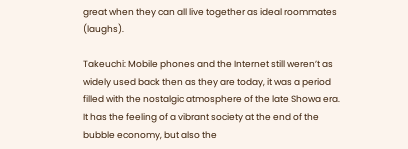great when they can all live together as ideal roommates (laughs).

Takeuchi: Mobile phones and the Internet still weren’t as widely used back then as they are today, it was a period filled with the nostalgic atmosphere of the late Showa era. It has the feeling of a vibrant society at the end of the bubble economy, but also the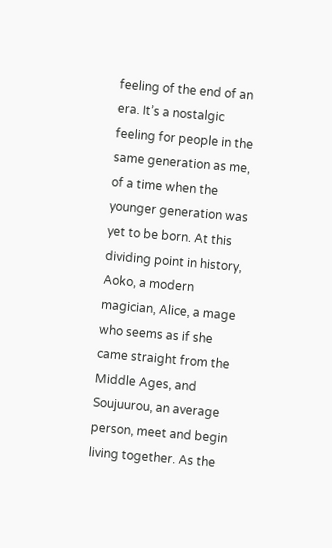feeling of the end of an era. It’s a nostalgic feeling for people in the same generation as me, of a time when the younger generation was yet to be born. At this dividing point in history, Aoko, a modern magician, Alice, a mage who seems as if she came straight from the Middle Ages, and Soujuurou, an average person, meet and begin living together. As the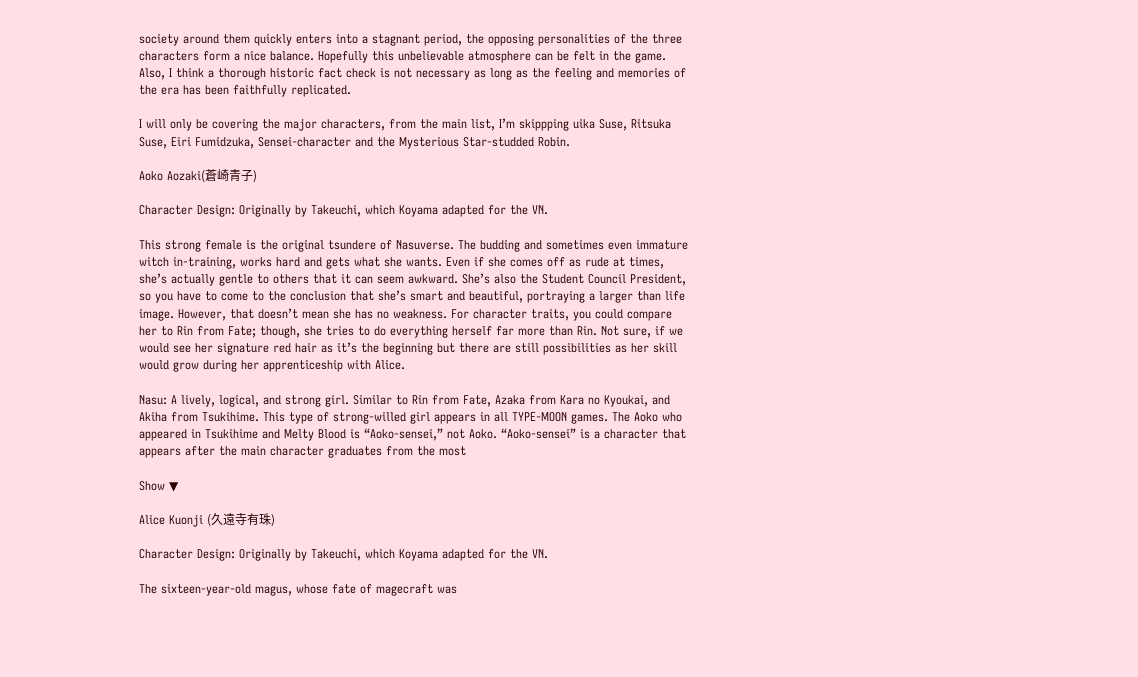society around them quickly enters into a stagnant period, the opposing personalities of the three characters form a nice balance. Hopefully this unbelievable atmosphere can be felt in the game. Also, I think a thorough historic fact check is not necessary as long as the feeling and memories of the era has been faithfully replicated.

I will only be covering the major characters, from the main list, I’m skippping uika Suse, Ritsuka Suse, Eiri Fumidzuka, Sensei-character and the Mysterious Star-studded Robin.

Aoko Aozaki(蒼崎青子)

Character Design: Originally by Takeuchi, which Koyama adapted for the VN.

This strong female is the original tsundere of Nasuverse. The budding and sometimes even immature witch in-training, works hard and gets what she wants. Even if she comes off as rude at times, she’s actually gentle to others that it can seem awkward. She’s also the Student Council President, so you have to come to the conclusion that she’s smart and beautiful, portraying a larger than life image. However, that doesn’t mean she has no weakness. For character traits, you could compare her to Rin from Fate; though, she tries to do everything herself far more than Rin. Not sure, if we would see her signature red hair as it’s the beginning but there are still possibilities as her skill would grow during her apprenticeship with Alice.

Nasu: A lively, logical, and strong girl. Similar to Rin from Fate, Azaka from Kara no Kyoukai, and Akiha from Tsukihime. This type of strong-willed girl appears in all TYPE-MOON games. The Aoko who appeared in Tsukihime and Melty Blood is “Aoko-sensei,” not Aoko. “Aoko-sensei” is a character that appears after the main character graduates from the most

Show ▼

Alice Kuonji (久遠寺有珠)

Character Design: Originally by Takeuchi, which Koyama adapted for the VN.

The sixteen-year-old magus, whose fate of magecraft was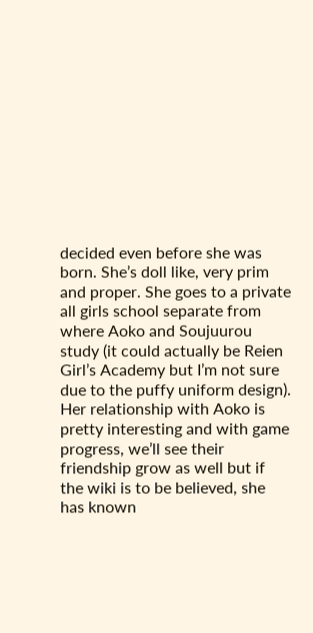decided even before she was born. She’s doll like, very prim and proper. She goes to a private all girls school separate from where Aoko and Soujuurou study (it could actually be Reien Girl’s Academy but I’m not sure due to the puffy uniform design). Her relationship with Aoko is pretty interesting and with game progress, we’ll see their friendship grow as well but if the wiki is to be believed, she has known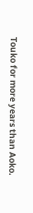Touko for more years than Aoko.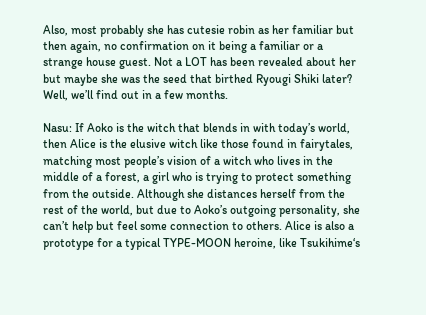Also, most probably she has cutesie robin as her familiar but then again, no confirmation on it being a familiar or a strange house guest. Not a LOT has been revealed about her but maybe she was the seed that birthed Ryougi Shiki later? Well, we’ll find out in a few months.

Nasu: If Aoko is the witch that blends in with today’s world, then Alice is the elusive witch like those found in fairytales, matching most people’s vision of a witch who lives in the middle of a forest, a girl who is trying to protect something from the outside. Although she distances herself from the rest of the world, but due to Aoko’s outgoing personality, she can’t help but feel some connection to others. Alice is also a prototype for a typical TYPE-MOON heroine, like Tsukihime‘s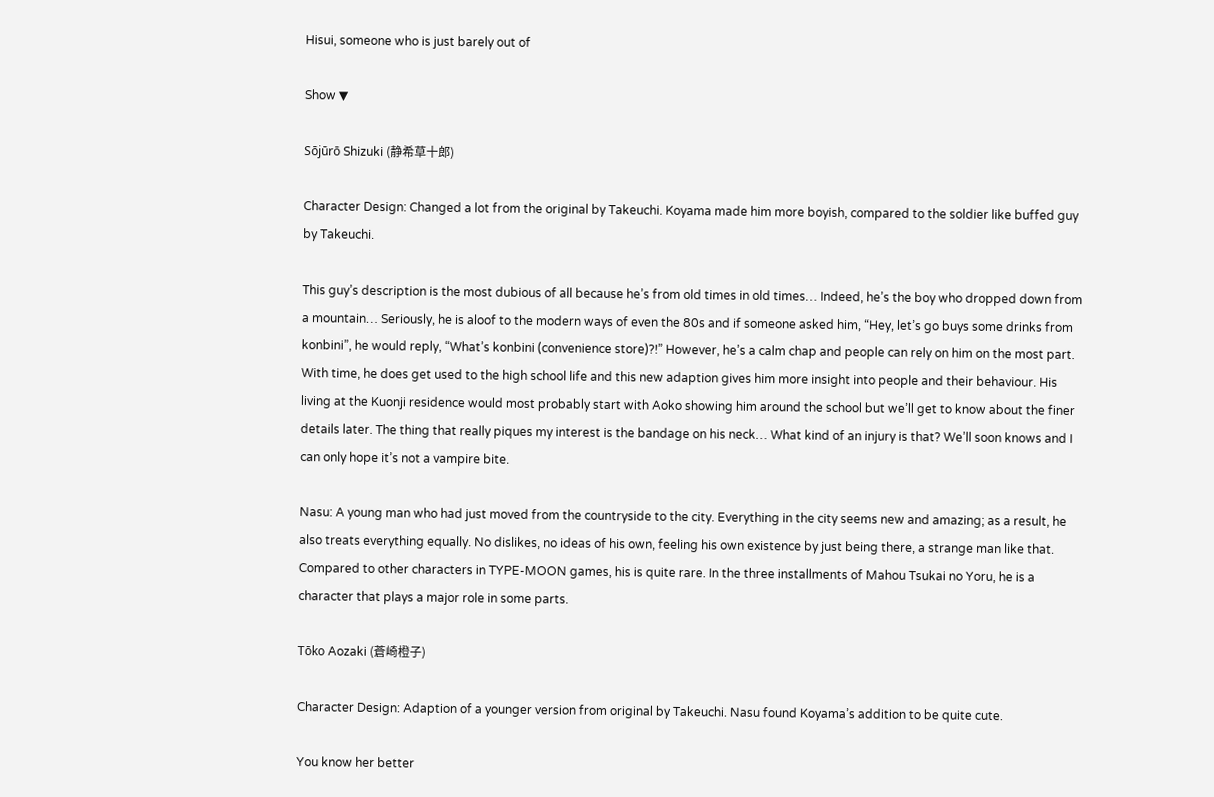Hisui, someone who is just barely out of

Show ▼

Sōjūrō Shizuki (静希草十郎)

Character Design: Changed a lot from the original by Takeuchi. Koyama made him more boyish, compared to the soldier like buffed guy by Takeuchi.

This guy’s description is the most dubious of all because he’s from old times in old times… Indeed, he’s the boy who dropped down from a mountain… Seriously, he is aloof to the modern ways of even the 80s and if someone asked him, “Hey, let’s go buys some drinks from konbini”, he would reply, “What’s konbini (convenience store)?!” However, he’s a calm chap and people can rely on him on the most part. With time, he does get used to the high school life and this new adaption gives him more insight into people and their behaviour. His living at the Kuonji residence would most probably start with Aoko showing him around the school but we’ll get to know about the finer details later. The thing that really piques my interest is the bandage on his neck… What kind of an injury is that? We’ll soon knows and I can only hope it’s not a vampire bite.

Nasu: A young man who had just moved from the countryside to the city. Everything in the city seems new and amazing; as a result, he also treats everything equally. No dislikes, no ideas of his own, feeling his own existence by just being there, a strange man like that. Compared to other characters in TYPE-MOON games, his is quite rare. In the three installments of Mahou Tsukai no Yoru, he is a character that plays a major role in some parts.

Tōko Aozaki (蒼崎橙子)

Character Design: Adaption of a younger version from original by Takeuchi. Nasu found Koyama’s addition to be quite cute.

You know her better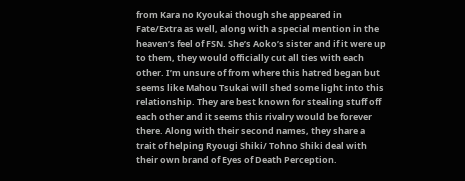from Kara no Kyoukai though she appeared in Fate/Extra as well, along with a special mention in the heaven’s feel of FSN. She’s Aoko’s sister and if it were up to them, they would officially cut all ties with each other. I’m unsure of from where this hatred began but seems like Mahou Tsukai will shed some light into this relationship. They are best known for stealing stuff off each other and it seems this rivalry would be forever there. Along with their second names, they share a trait of helping Ryougi Shiki/ Tohno Shiki deal with their own brand of Eyes of Death Perception.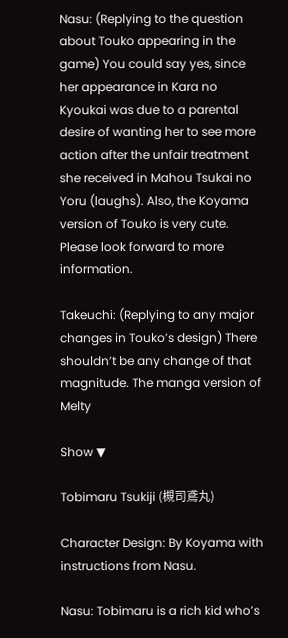Nasu: (Replying to the question about Touko appearing in the game) You could say yes, since her appearance in Kara no Kyoukai was due to a parental desire of wanting her to see more action after the unfair treatment she received in Mahou Tsukai no Yoru (laughs). Also, the Koyama version of Touko is very cute. Please look forward to more information.

Takeuchi: (Replying to any major changes in Touko’s design) There shouldn’t be any change of that magnitude. The manga version of Melty

Show ▼

Tobimaru Tsukiji (槻司鳶丸)

Character Design: By Koyama with instructions from Nasu.

Nasu: Tobimaru is a rich kid who’s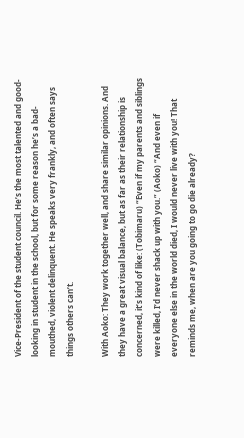Vice-President of the student council. He’s the most talented and good-looking in student in the school, but for some reason he’s a bad-mouthed, violent delinquent. He speaks very frankly, and often says things others can’t.

With Aoko: They work together well, and share similar opinions. And they have a great visual balance, but as far as their relationship is concerned, it’s kind of like: (Tobimaru) “Even if my parents and siblings were killed, I’d never shack up with you.” (Aoko) “And even if everyone else in the world died, I would never live with you! That reminds me, when are you going to go die already?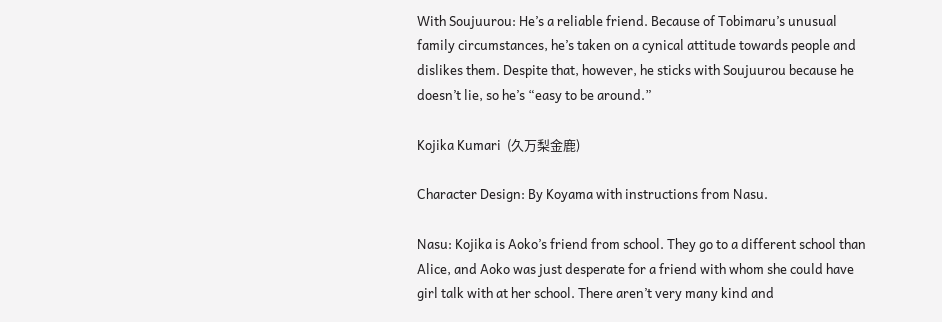With Soujuurou: He’s a reliable friend. Because of Tobimaru’s unusual family circumstances, he’s taken on a cynical attitude towards people and dislikes them. Despite that, however, he sticks with Soujuurou because he doesn’t lie, so he’s “easy to be around.”

Kojika Kumari  (久万梨金鹿)

Character Design: By Koyama with instructions from Nasu.

Nasu: Kojika is Aoko’s friend from school. They go to a different school than Alice, and Aoko was just desperate for a friend with whom she could have girl talk with at her school. There aren’t very many kind and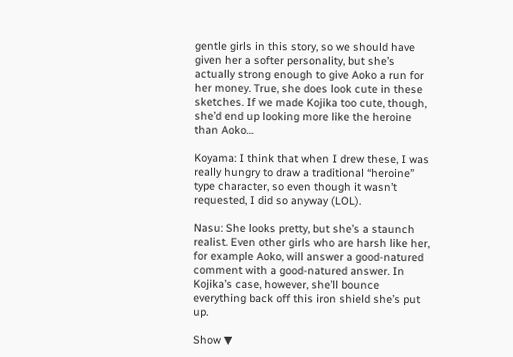gentle girls in this story, so we should have given her a softer personality, but she’s actually strong enough to give Aoko a run for her money. True, she does look cute in these sketches. If we made Kojika too cute, though, she’d end up looking more like the heroine than Aoko…

Koyama: I think that when I drew these, I was really hungry to draw a traditional “heroine” type character, so even though it wasn’t requested, I did so anyway (LOL).

Nasu: She looks pretty, but she’s a staunch realist. Even other girls who are harsh like her, for example Aoko, will answer a good-natured comment with a good-natured answer. In Kojika’s case, however, she’ll bounce everything back off this iron shield she’s put up.

Show ▼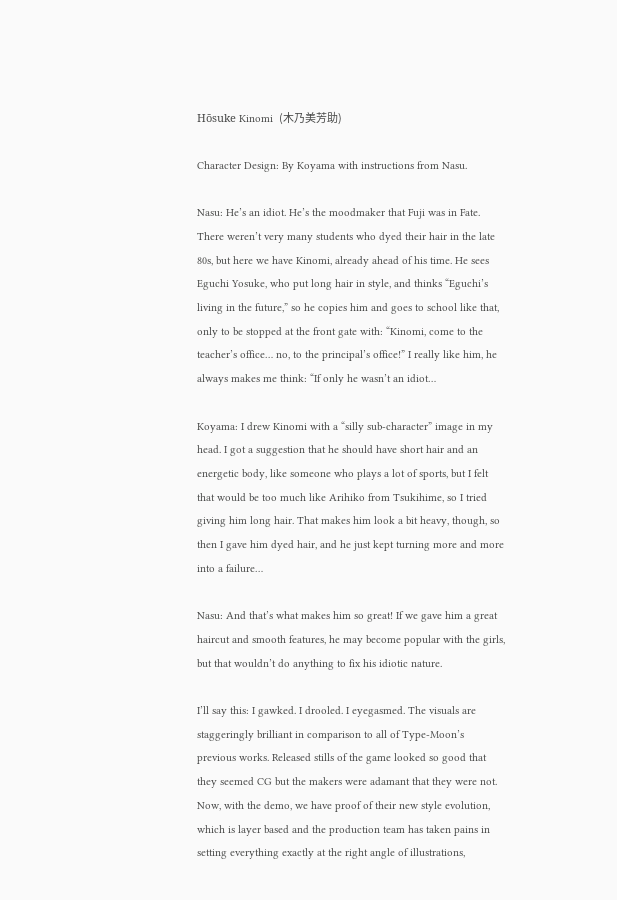Hōsuke Kinomi  (木乃美芳助)

Character Design: By Koyama with instructions from Nasu.

Nasu: He’s an idiot. He’s the moodmaker that Fuji was in Fate. There weren’t very many students who dyed their hair in the late 80s, but here we have Kinomi, already ahead of his time. He sees Eguchi Yosuke, who put long hair in style, and thinks “Eguchi’s living in the future,” so he copies him and goes to school like that, only to be stopped at the front gate with: “Kinomi, come to the teacher’s office… no, to the principal’s office!” I really like him, he always makes me think: “If only he wasn’t an idiot…

Koyama: I drew Kinomi with a “silly sub-character” image in my head. I got a suggestion that he should have short hair and an energetic body, like someone who plays a lot of sports, but I felt that would be too much like Arihiko from Tsukihime, so I tried giving him long hair. That makes him look a bit heavy, though, so then I gave him dyed hair, and he just kept turning more and more into a failure…

Nasu: And that’s what makes him so great! If we gave him a great haircut and smooth features, he may become popular with the girls, but that wouldn’t do anything to fix his idiotic nature.

I’ll say this: I gawked. I drooled. I eyegasmed. The visuals are staggeringly brilliant in comparison to all of Type-Moon’s previous works. Released stills of the game looked so good that they seemed CG but the makers were adamant that they were not. Now, with the demo, we have proof of their new style evolution, which is layer based and the production team has taken pains in setting everything exactly at the right angle of illustrations,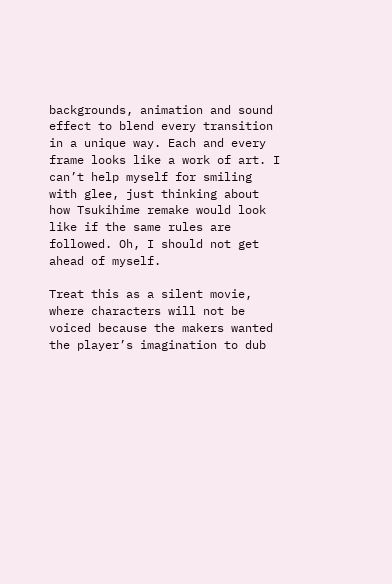backgrounds, animation and sound effect to blend every transition in a unique way. Each and every frame looks like a work of art. I can’t help myself for smiling with glee, just thinking about how Tsukihime remake would look like if the same rules are followed. Oh, I should not get ahead of myself.

Treat this as a silent movie, where characters will not be voiced because the makers wanted the player’s imagination to dub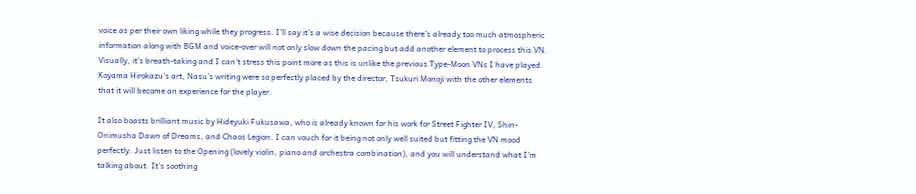voice as per their own liking while they progress. I’ll say it’s a wise decision because there’s already too much atmospheric information along with BGM and voice-over will not only slow down the pacing but add another element to process this VN. Visually, it’s breath-taking and I can’t stress this point more as this is unlike the previous Type-Moon VNs I have played. Koyama Hirokazu’s art, Nasu’s writing were so perfectly placed by the director, Tsukuri Monoji with the other elements that it will become an experience for the player.

It also boasts brilliant music by Hideyuki Fukusawa, who is already known for his work for Street Fighter IV, Shin-Onimusha Dawn of Dreams, and Chaos Legion. I can vouch for it being not only well suited but fitting the VN mood perfectly. Just listen to the Opening (lovely violin, piano and orchestra combination), and you will understand what I’m talking about. It’s soothing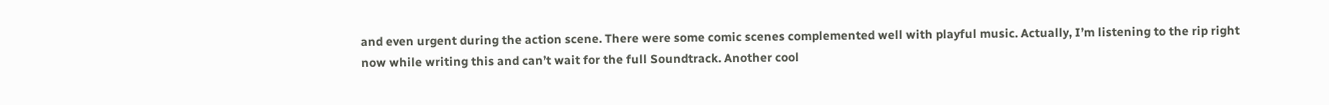and even urgent during the action scene. There were some comic scenes complemented well with playful music. Actually, I’m listening to the rip right now while writing this and can’t wait for the full Soundtrack. Another cool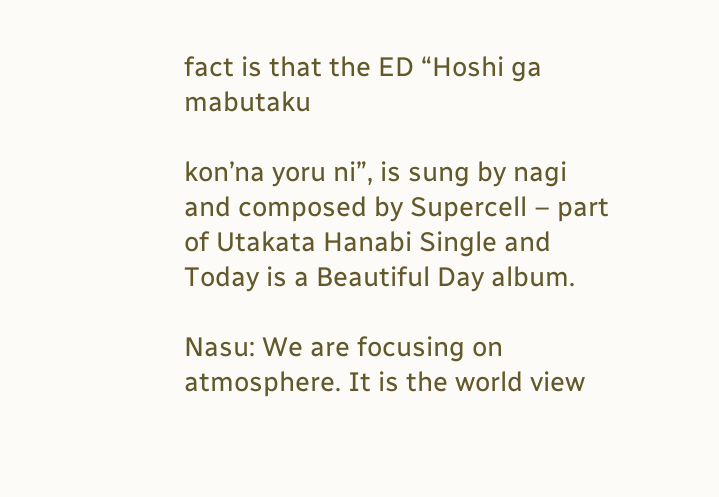fact is that the ED “Hoshi ga mabutaku

kon’na yoru ni”, is sung by nagi and composed by Supercell – part of Utakata Hanabi Single and Today is a Beautiful Day album.

Nasu: We are focusing on atmosphere. It is the world view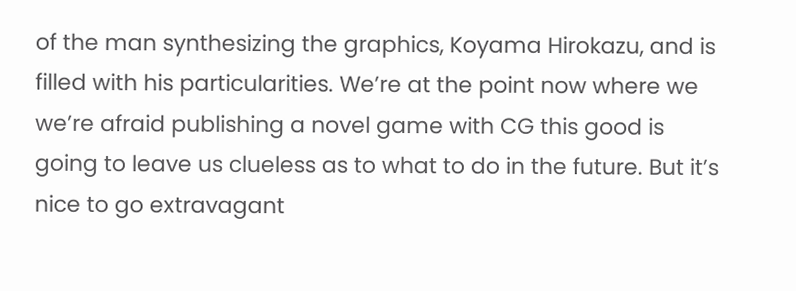of the man synthesizing the graphics, Koyama Hirokazu, and is filled with his particularities. We’re at the point now where we we’re afraid publishing a novel game with CG this good is going to leave us clueless as to what to do in the future. But it’s nice to go extravagant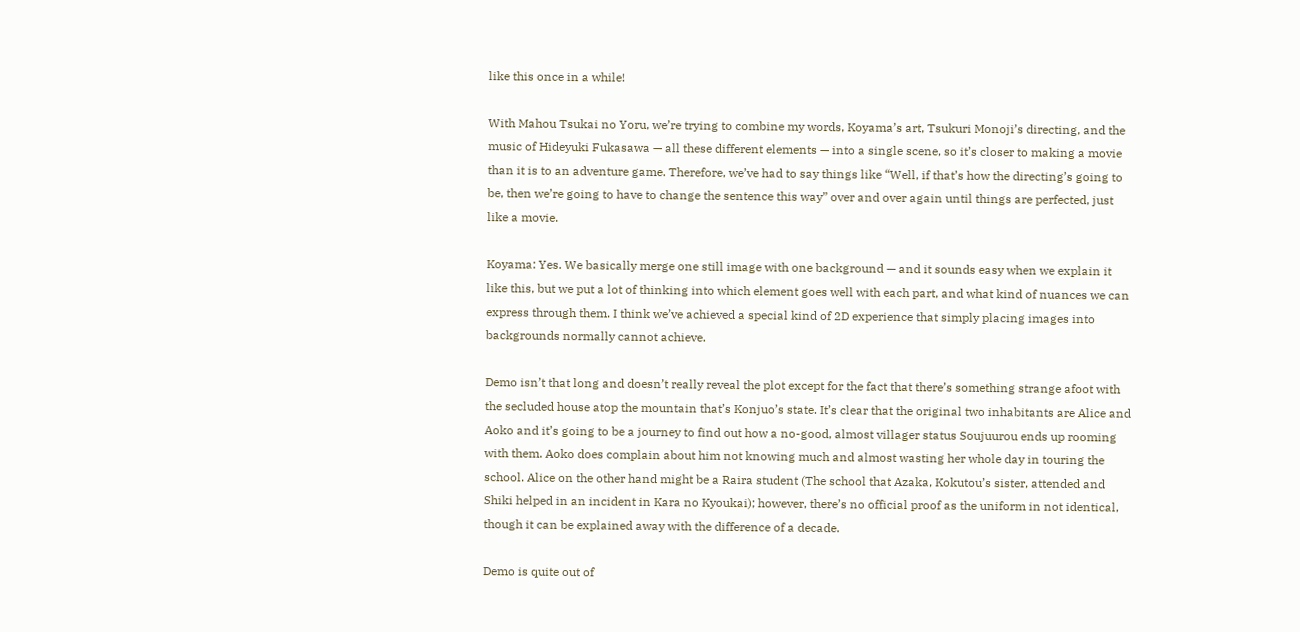like this once in a while!

With Mahou Tsukai no Yoru, we’re trying to combine my words, Koyama’s art, Tsukuri Monoji’s directing, and the music of Hideyuki Fukasawa — all these different elements — into a single scene, so it’s closer to making a movie than it is to an adventure game. Therefore, we’ve had to say things like “Well, if that’s how the directing’s going to be, then we’re going to have to change the sentence this way” over and over again until things are perfected, just like a movie.

Koyama: Yes. We basically merge one still image with one background — and it sounds easy when we explain it like this, but we put a lot of thinking into which element goes well with each part, and what kind of nuances we can express through them. I think we’ve achieved a special kind of 2D experience that simply placing images into backgrounds normally cannot achieve.

Demo isn’t that long and doesn’t really reveal the plot except for the fact that there’s something strange afoot with the secluded house atop the mountain that’s Konjuo’s state. It’s clear that the original two inhabitants are Alice and Aoko and it’s going to be a journey to find out how a no-good, almost villager status Soujuurou ends up rooming with them. Aoko does complain about him not knowing much and almost wasting her whole day in touring the school. Alice on the other hand might be a Raira student (The school that Azaka, Kokutou’s sister, attended and Shiki helped in an incident in Kara no Kyoukai); however, there’s no official proof as the uniform in not identical, though it can be explained away with the difference of a decade.

Demo is quite out of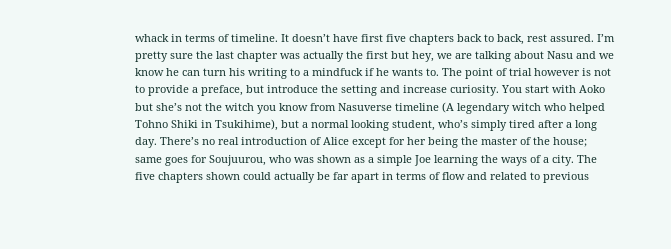whack in terms of timeline. It doesn’t have first five chapters back to back, rest assured. I’m pretty sure the last chapter was actually the first but hey, we are talking about Nasu and we know he can turn his writing to a mindfuck if he wants to. The point of trial however is not to provide a preface, but introduce the setting and increase curiosity. You start with Aoko but she’s not the witch you know from Nasuverse timeline (A legendary witch who helped Tohno Shiki in Tsukihime), but a normal looking student, who’s simply tired after a long day. There’s no real introduction of Alice except for her being the master of the house; same goes for Soujuurou, who was shown as a simple Joe learning the ways of a city. The five chapters shown could actually be far apart in terms of flow and related to previous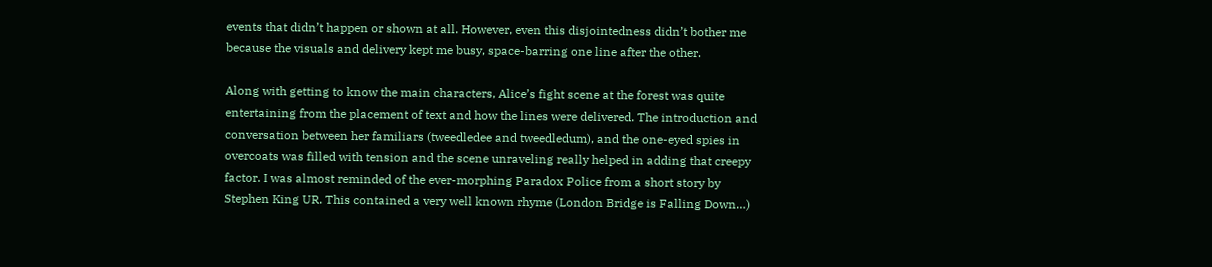events that didn’t happen or shown at all. However, even this disjointedness didn’t bother me because the visuals and delivery kept me busy, space-barring one line after the other.

Along with getting to know the main characters, Alice’s fight scene at the forest was quite entertaining from the placement of text and how the lines were delivered. The introduction and conversation between her familiars (tweedledee and tweedledum), and the one-eyed spies in overcoats was filled with tension and the scene unraveling really helped in adding that creepy factor. I was almost reminded of the ever-morphing Paradox Police from a short story by Stephen King UR. This contained a very well known rhyme (London Bridge is Falling Down…)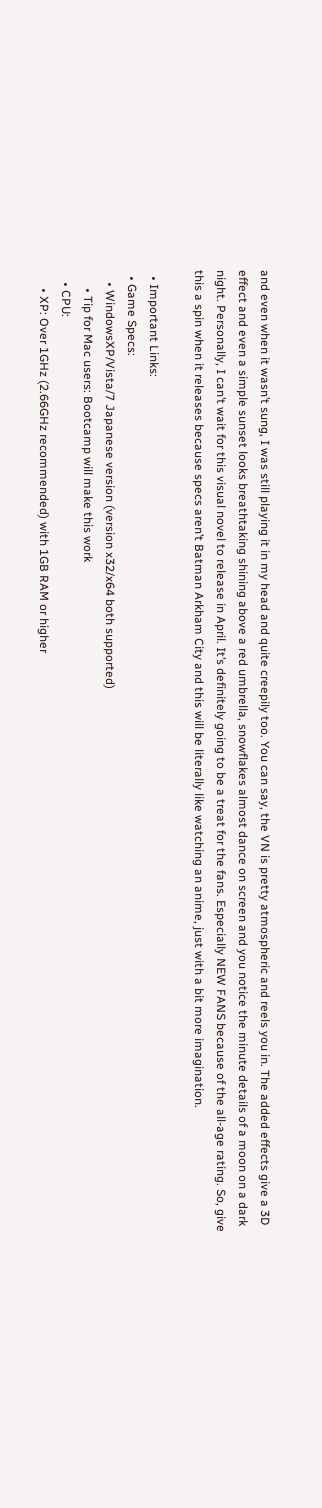and even when it wasn’t sung, I was still playing it in my head and quite creepily too. You can say, the VN is pretty atmospheric and reels you in. The added effects give a 3D effect and even a simple sunset looks breathtaking shining above a red umbrella, snowflakes almost dance on screen and you notice the minute details of a moon on a dark night. Personally, I can’t wait for this visual novel to release in April. It’s definitely going to be a treat for the fans. Especially NEW FANS because of the all-age rating. So, give this a spin when it releases because specs aren’t Batman Arkham City and this will be literally like watching an anime, just with a bit more imagination.

  • Important Links:
  • Game Specs:
    • WindowsXP/Vista/7 Japanese version (version x32/x64 both supported)
      • Tip for Mac users: Bootcamp will make this work
    • CPU:
      • XP: Over 1GHz (2.66GHz recommended) with 1GB RAM or higher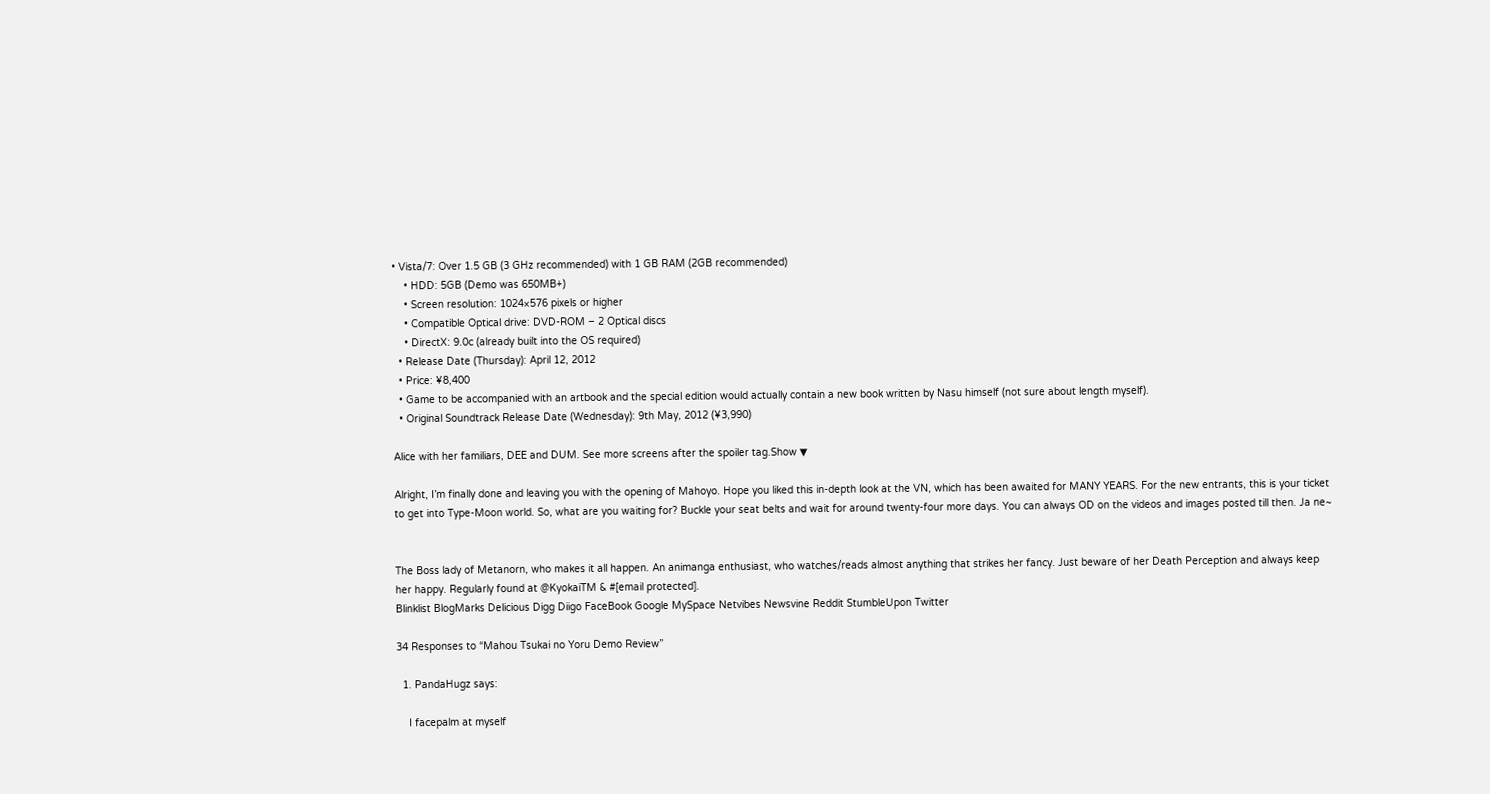• Vista/7: Over 1.5 GB (3 GHz recommended) with 1 GB RAM (2GB recommended)
    • HDD: 5GB (Demo was 650MB+)
    • Screen resolution: 1024×576 pixels or higher
    • Compatible Optical drive: DVD-ROM – 2 Optical discs
    • DirectX: 9.0c (already built into the OS required)
  • Release Date (Thursday): April 12, 2012
  • Price: ¥8,400
  • Game to be accompanied with an artbook and the special edition would actually contain a new book written by Nasu himself (not sure about length myself).
  • Original Soundtrack Release Date (Wednesday): 9th May, 2012 (¥3,990)

Alice with her familiars, DEE and DUM. See more screens after the spoiler tag.Show ▼

Alright, I’m finally done and leaving you with the opening of Mahoyo. Hope you liked this in-depth look at the VN, which has been awaited for MANY YEARS. For the new entrants, this is your ticket to get into Type-Moon world. So, what are you waiting for? Buckle your seat belts and wait for around twenty-four more days. You can always OD on the videos and images posted till then. Ja ne~


The Boss lady of Metanorn, who makes it all happen. An animanga enthusiast, who watches/reads almost anything that strikes her fancy. Just beware of her Death Perception and always keep her happy. Regularly found at @KyokaiTM & #[email protected].
Blinklist BlogMarks Delicious Digg Diigo FaceBook Google MySpace Netvibes Newsvine Reddit StumbleUpon Twitter

34 Responses to “Mahou Tsukai no Yoru Demo Review”

  1. PandaHugz says:

    I facepalm at myself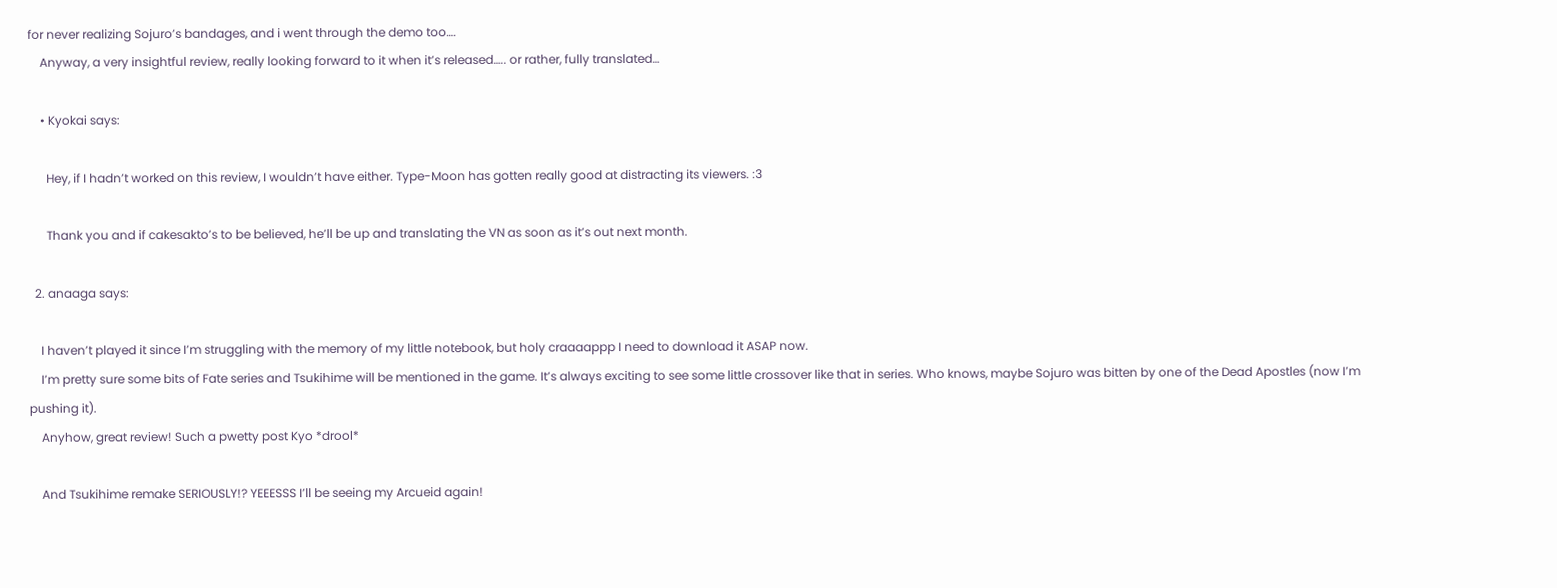for never realizing Sojuro’s bandages, and i went through the demo too….
    Anyway, a very insightful review, really looking forward to it when it’s released….. or rather, fully translated…

    • Kyokai says:

      Hey, if I hadn’t worked on this review, I wouldn’t have either. Type-Moon has gotten really good at distracting its viewers. :3

      Thank you and if cakesakto’s to be believed, he’ll be up and translating the VN as soon as it’s out next month.

  2. anaaga says:

    I haven’t played it since I’m struggling with the memory of my little notebook, but holy craaaappp I need to download it ASAP now.
    I’m pretty sure some bits of Fate series and Tsukihime will be mentioned in the game. It’s always exciting to see some little crossover like that in series. Who knows, maybe Sojuro was bitten by one of the Dead Apostles (now I’m pushing it).
    Anyhow, great review! Such a pwetty post Kyo *drool*

    And Tsukihime remake SERIOUSLY!? YEEESSS I’ll be seeing my Arcueid again!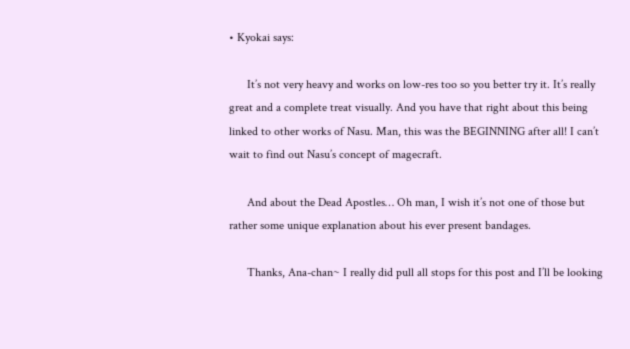• Kyokai says:

      It’s not very heavy and works on low-res too so you better try it. It’s really great and a complete treat visually. And you have that right about this being linked to other works of Nasu. Man, this was the BEGINNING after all! I can’t wait to find out Nasu’s concept of magecraft.

      And about the Dead Apostles… Oh man, I wish it’s not one of those but rather some unique explanation about his ever present bandages.

      Thanks, Ana-chan~ I really did pull all stops for this post and I’ll be looking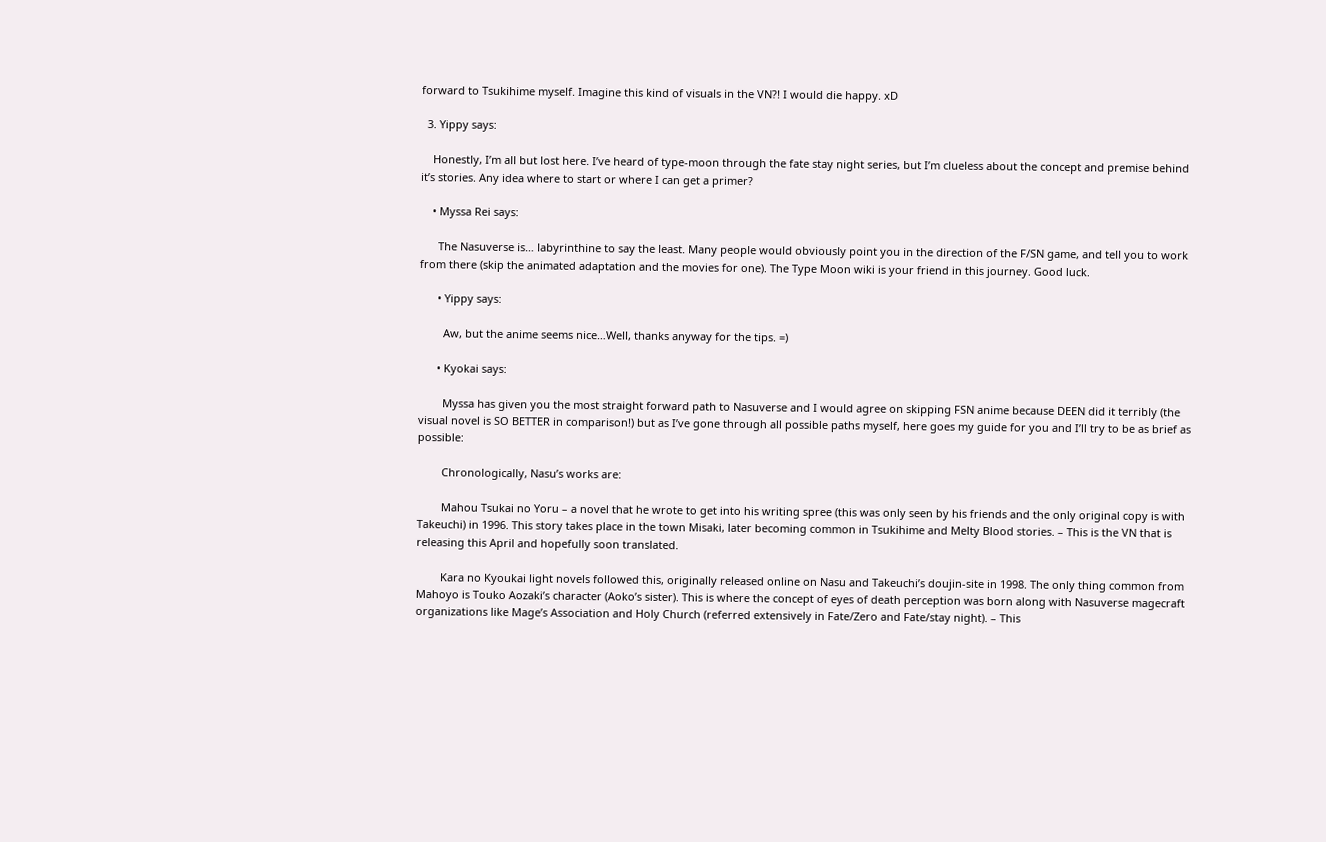forward to Tsukihime myself. Imagine this kind of visuals in the VN?! I would die happy. xD

  3. Yippy says:

    Honestly, I’m all but lost here. I’ve heard of type-moon through the fate stay night series, but I’m clueless about the concept and premise behind it’s stories. Any idea where to start or where I can get a primer?

    • Myssa Rei says:

      The Nasuverse is… labyrinthine to say the least. Many people would obviously point you in the direction of the F/SN game, and tell you to work from there (skip the animated adaptation and the movies for one). The Type Moon wiki is your friend in this journey. Good luck.

      • Yippy says:

        Aw, but the anime seems nice…Well, thanks anyway for the tips. =)

      • Kyokai says:

        Myssa has given you the most straight forward path to Nasuverse and I would agree on skipping FSN anime because DEEN did it terribly (the visual novel is SO BETTER in comparison!) but as I’ve gone through all possible paths myself, here goes my guide for you and I’ll try to be as brief as possible:

        Chronologically, Nasu’s works are:

        Mahou Tsukai no Yoru – a novel that he wrote to get into his writing spree (this was only seen by his friends and the only original copy is with Takeuchi) in 1996. This story takes place in the town Misaki, later becoming common in Tsukihime and Melty Blood stories. – This is the VN that is releasing this April and hopefully soon translated.

        Kara no Kyoukai light novels followed this, originally released online on Nasu and Takeuchi’s doujin-site in 1998. The only thing common from Mahoyo is Touko Aozaki’s character (Aoko’s sister). This is where the concept of eyes of death perception was born along with Nasuverse magecraft organizations like Mage’s Association and Holy Church (referred extensively in Fate/Zero and Fate/stay night). – This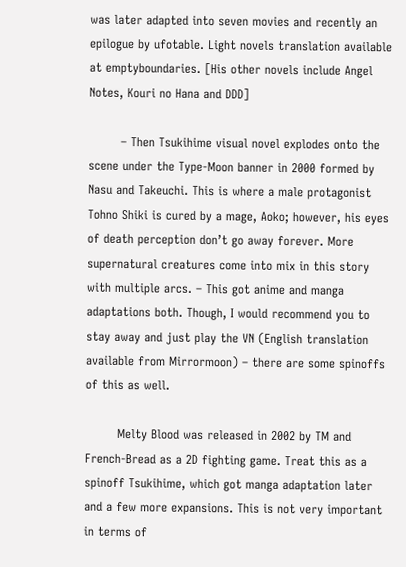was later adapted into seven movies and recently an epilogue by ufotable. Light novels translation available at emptyboundaries. [His other novels include Angel Notes, Kouri no Hana and DDD]

        – Then Tsukihime visual novel explodes onto the scene under the Type-Moon banner in 2000 formed by Nasu and Takeuchi. This is where a male protagonist Tohno Shiki is cured by a mage, Aoko; however, his eyes of death perception don’t go away forever. More supernatural creatures come into mix in this story with multiple arcs. – This got anime and manga adaptations both. Though, I would recommend you to stay away and just play the VN (English translation available from Mirrormoon) – there are some spinoffs of this as well.

        Melty Blood was released in 2002 by TM and French-Bread as a 2D fighting game. Treat this as a spinoff Tsukihime, which got manga adaptation later and a few more expansions. This is not very important in terms of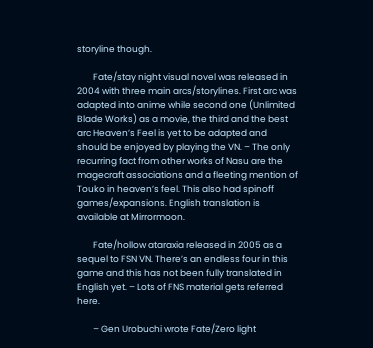storyline though.

        Fate/stay night visual novel was released in 2004 with three main arcs/storylines. First arc was adapted into anime while second one (Unlimited Blade Works) as a movie, the third and the best arc Heaven’s Feel is yet to be adapted and should be enjoyed by playing the VN. – The only recurring fact from other works of Nasu are the magecraft associations and a fleeting mention of Touko in heaven’s feel. This also had spinoff games/expansions. English translation is available at Mirrormoon.

        Fate/hollow ataraxia released in 2005 as a sequel to FSN VN. There’s an endless four in this game and this has not been fully translated in English yet. – Lots of FNS material gets referred here.

        – Gen Urobuchi wrote Fate/Zero light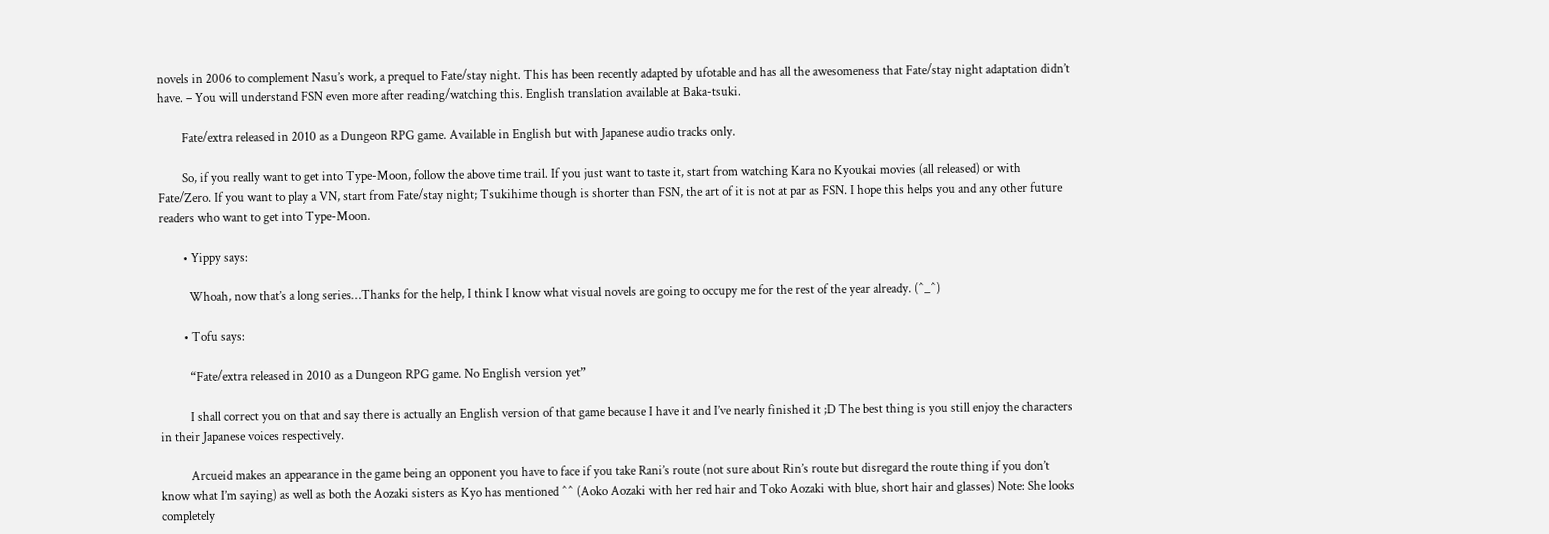novels in 2006 to complement Nasu’s work, a prequel to Fate/stay night. This has been recently adapted by ufotable and has all the awesomeness that Fate/stay night adaptation didn’t have. – You will understand FSN even more after reading/watching this. English translation available at Baka-tsuki.

        Fate/extra released in 2010 as a Dungeon RPG game. Available in English but with Japanese audio tracks only.

        So, if you really want to get into Type-Moon, follow the above time trail. If you just want to taste it, start from watching Kara no Kyoukai movies (all released) or with Fate/Zero. If you want to play a VN, start from Fate/stay night; Tsukihime though is shorter than FSN, the art of it is not at par as FSN. I hope this helps you and any other future readers who want to get into Type-Moon.

        • Yippy says:

          Whoah, now that’s a long series…Thanks for the help, I think I know what visual novels are going to occupy me for the rest of the year already. (^_^)

        • Tofu says:

          “Fate/extra released in 2010 as a Dungeon RPG game. No English version yet”

          I shall correct you on that and say there is actually an English version of that game because I have it and I’ve nearly finished it ;D The best thing is you still enjoy the characters in their Japanese voices respectively.

          Arcueid makes an appearance in the game being an opponent you have to face if you take Rani’s route (not sure about Rin’s route but disregard the route thing if you don’t know what I’m saying) as well as both the Aozaki sisters as Kyo has mentioned ^^ (Aoko Aozaki with her red hair and Toko Aozaki with blue, short hair and glasses) Note: She looks completely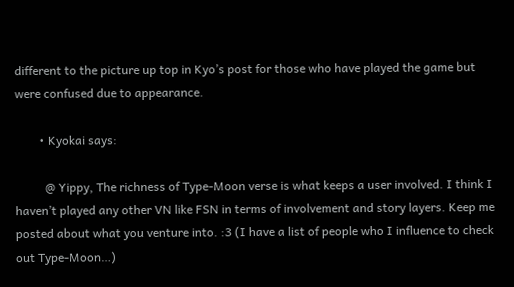different to the picture up top in Kyo’s post for those who have played the game but were confused due to appearance.

        • Kyokai says:

          @ Yippy, The richness of Type-Moon verse is what keeps a user involved. I think I haven’t played any other VN like FSN in terms of involvement and story layers. Keep me posted about what you venture into. :3 (I have a list of people who I influence to check out Type-Moon…)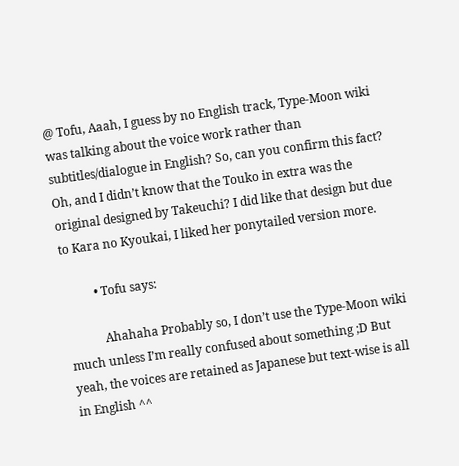@ Tofu, Aaah, I guess by no English track, Type-Moon wiki was talking about the voice work rather than subtitles/dialogue in English? So, can you confirm this fact? Oh, and I didn’t know that the Touko in extra was the original designed by Takeuchi? I did like that design but due to Kara no Kyoukai, I liked her ponytailed version more.

          • Tofu says:

            Ahahaha Probably so, I don’t use the Type-Moon wiki much unless I’m really confused about something ;D But yeah, the voices are retained as Japanese but text-wise is all in English ^^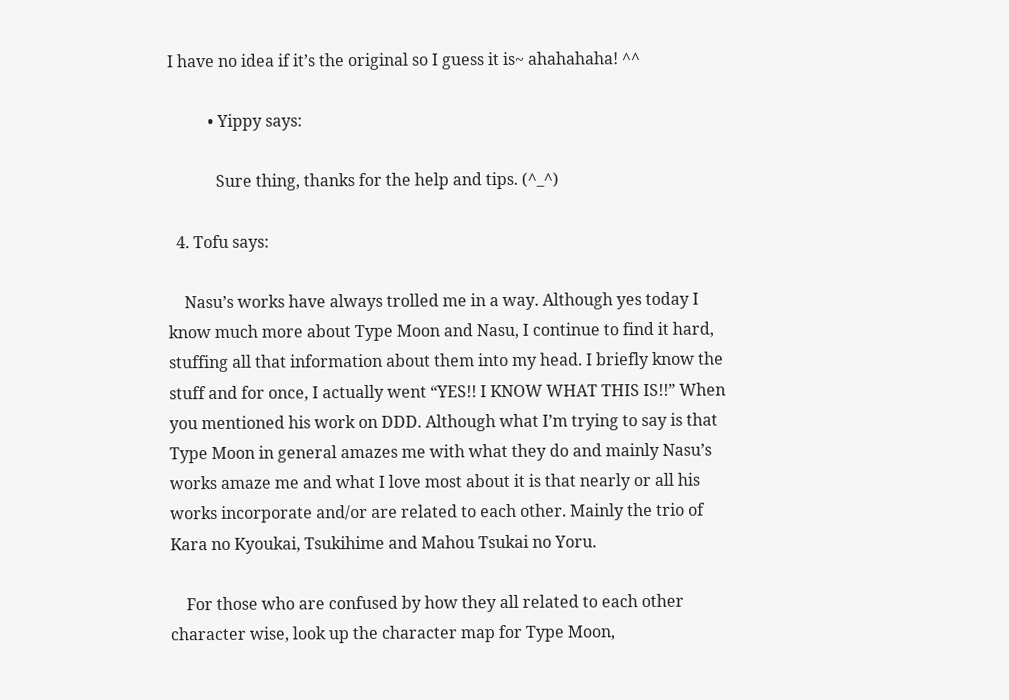I have no idea if it’s the original so I guess it is~ ahahahaha! ^^

          • Yippy says:

            Sure thing, thanks for the help and tips. (^_^)

  4. Tofu says:

    Nasu’s works have always trolled me in a way. Although yes today I know much more about Type Moon and Nasu, I continue to find it hard, stuffing all that information about them into my head. I briefly know the stuff and for once, I actually went “YES!! I KNOW WHAT THIS IS!!” When you mentioned his work on DDD. Although what I’m trying to say is that Type Moon in general amazes me with what they do and mainly Nasu’s works amaze me and what I love most about it is that nearly or all his works incorporate and/or are related to each other. Mainly the trio of Kara no Kyoukai, Tsukihime and Mahou Tsukai no Yoru.

    For those who are confused by how they all related to each other character wise, look up the character map for Type Moon,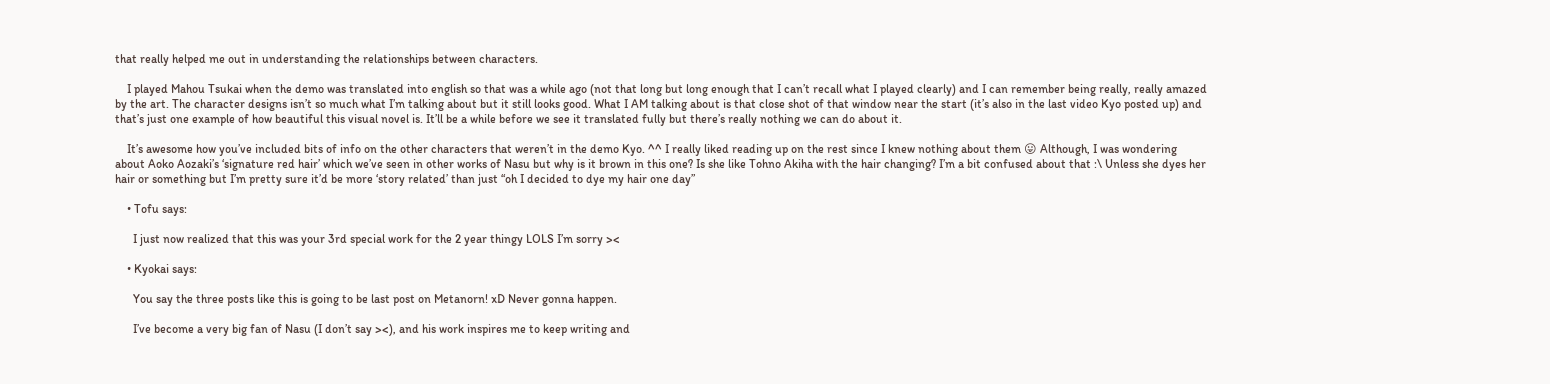that really helped me out in understanding the relationships between characters.

    I played Mahou Tsukai when the demo was translated into english so that was a while ago (not that long but long enough that I can’t recall what I played clearly) and I can remember being really, really amazed by the art. The character designs isn’t so much what I’m talking about but it still looks good. What I AM talking about is that close shot of that window near the start (it’s also in the last video Kyo posted up) and that’s just one example of how beautiful this visual novel is. It’ll be a while before we see it translated fully but there’s really nothing we can do about it.

    It’s awesome how you’ve included bits of info on the other characters that weren’t in the demo Kyo. ^^ I really liked reading up on the rest since I knew nothing about them 😛 Although, I was wondering about Aoko Aozaki’s ‘signature red hair’ which we’ve seen in other works of Nasu but why is it brown in this one? Is she like Tohno Akiha with the hair changing? I’m a bit confused about that :\ Unless she dyes her hair or something but I’m pretty sure it’d be more ‘story related’ than just “oh I decided to dye my hair one day”

    • Tofu says:

      I just now realized that this was your 3rd special work for the 2 year thingy LOLS I’m sorry ><

    • Kyokai says:

      You say the three posts like this is going to be last post on Metanorn! xD Never gonna happen.

      I’ve become a very big fan of Nasu (I don’t say ><), and his work inspires me to keep writing and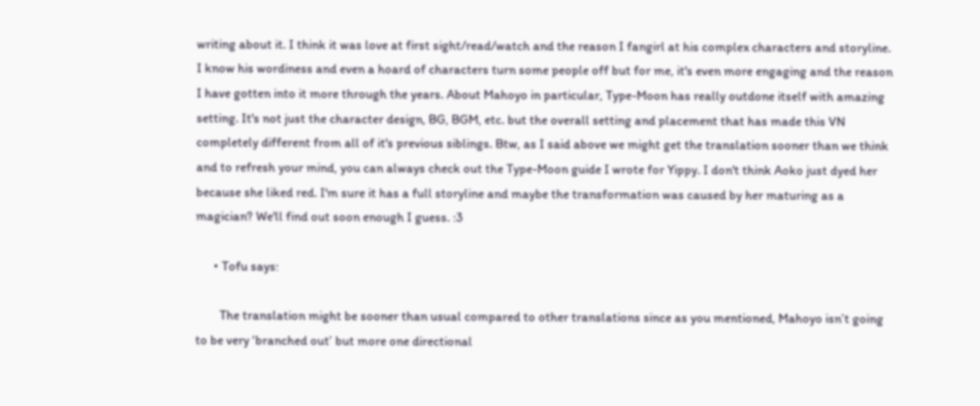writing about it. I think it was love at first sight/read/watch and the reason I fangirl at his complex characters and storyline. I know his wordiness and even a hoard of characters turn some people off but for me, it's even more engaging and the reason I have gotten into it more through the years. About Mahoyo in particular, Type-Moon has really outdone itself with amazing setting. It's not just the character design, BG, BGM, etc. but the overall setting and placement that has made this VN completely different from all of it's previous siblings. Btw, as I said above we might get the translation sooner than we think and to refresh your mind, you can always check out the Type-Moon guide I wrote for Yippy. I don't think Aoko just dyed her because she liked red. I'm sure it has a full storyline and maybe the transformation was caused by her maturing as a magician? We'll find out soon enough I guess. :3

      • Tofu says:

        The translation might be sooner than usual compared to other translations since as you mentioned, Mahoyo isn’t going to be very ‘branched out’ but more one directional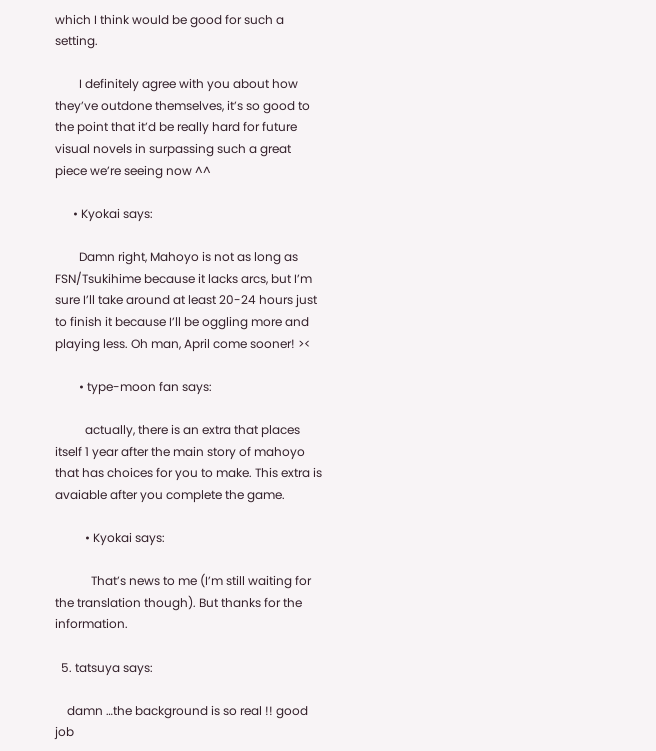which I think would be good for such a setting.

        I definitely agree with you about how they’ve outdone themselves, it’s so good to the point that it’d be really hard for future visual novels in surpassing such a great piece we’re seeing now ^^

      • Kyokai says:

        Damn right, Mahoyo is not as long as FSN/Tsukihime because it lacks arcs, but I’m sure I’ll take around at least 20-24 hours just to finish it because I’ll be oggling more and playing less. Oh man, April come sooner! ><

        • type-moon fan says:

          actually, there is an extra that places itself 1 year after the main story of mahoyo that has choices for you to make. This extra is avaiable after you complete the game.

          • Kyokai says:

            That’s news to me (I’m still waiting for the translation though). But thanks for the information.

  5. tatsuya says:

    damn …the background is so real !! good job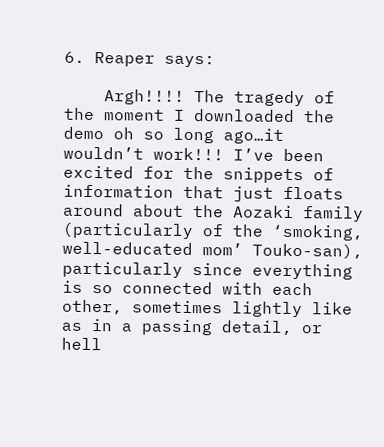6. Reaper says:

    Argh!!!! The tragedy of the moment I downloaded the demo oh so long ago…it wouldn’t work!!! I’ve been excited for the snippets of information that just floats around about the Aozaki family (particularly of the ‘smoking, well-educated mom’ Touko-san), particularly since everything is so connected with each other, sometimes lightly like as in a passing detail, or hell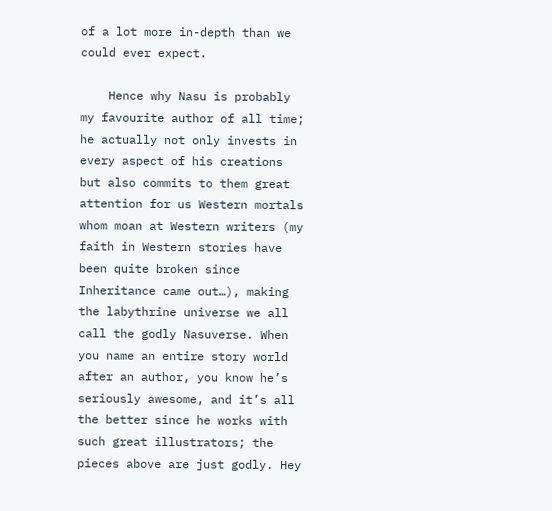of a lot more in-depth than we could ever expect.

    Hence why Nasu is probably my favourite author of all time; he actually not only invests in every aspect of his creations but also commits to them great attention for us Western mortals whom moan at Western writers (my faith in Western stories have been quite broken since Inheritance came out…), making the labythrine universe we all call the godly Nasuverse. When you name an entire story world after an author, you know he’s seriously awesome, and it’s all the better since he works with such great illustrators; the pieces above are just godly. Hey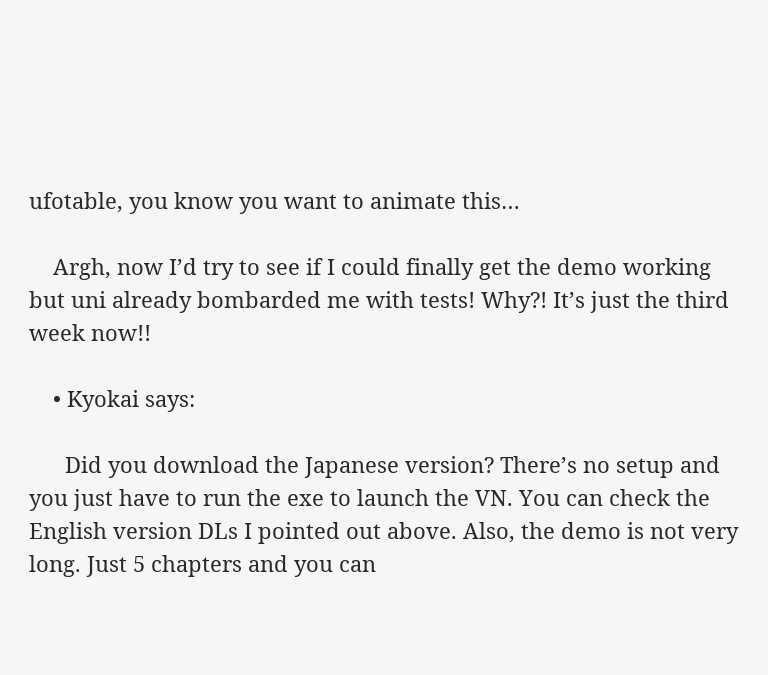ufotable, you know you want to animate this…

    Argh, now I’d try to see if I could finally get the demo working but uni already bombarded me with tests! Why?! It’s just the third week now!!

    • Kyokai says:

      Did you download the Japanese version? There’s no setup and you just have to run the exe to launch the VN. You can check the English version DLs I pointed out above. Also, the demo is not very long. Just 5 chapters and you can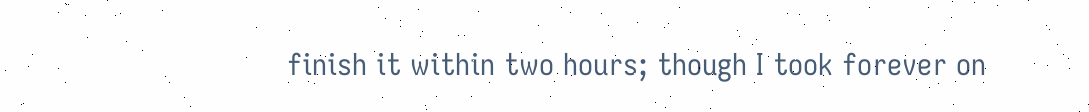finish it within two hours; though I took forever on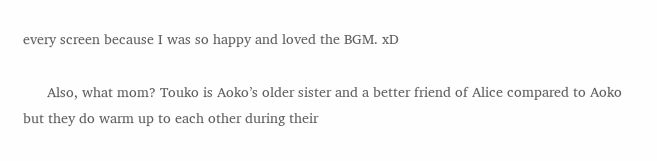every screen because I was so happy and loved the BGM. xD

      Also, what mom? Touko is Aoko’s older sister and a better friend of Alice compared to Aoko but they do warm up to each other during their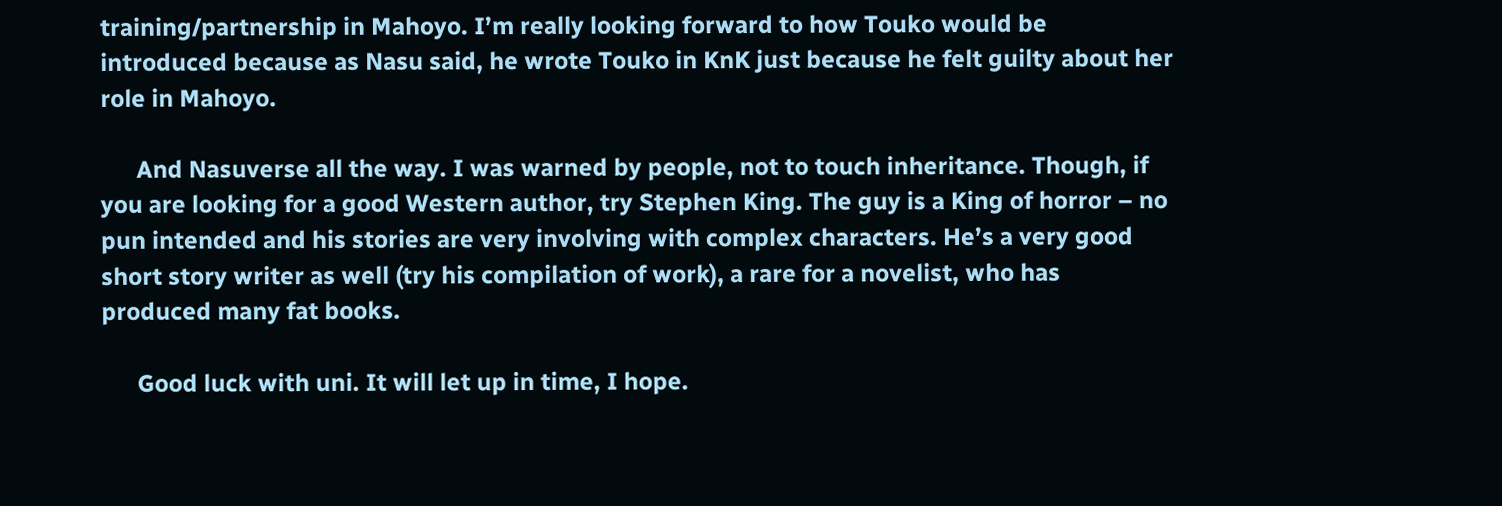training/partnership in Mahoyo. I’m really looking forward to how Touko would be introduced because as Nasu said, he wrote Touko in KnK just because he felt guilty about her role in Mahoyo.

      And Nasuverse all the way. I was warned by people, not to touch inheritance. Though, if you are looking for a good Western author, try Stephen King. The guy is a King of horror – no pun intended and his stories are very involving with complex characters. He’s a very good short story writer as well (try his compilation of work), a rare for a novelist, who has produced many fat books.

      Good luck with uni. It will let up in time, I hope.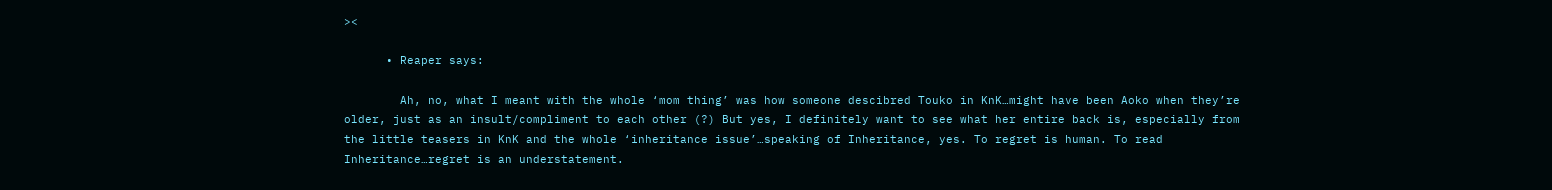><

      • Reaper says:

        Ah, no, what I meant with the whole ‘mom thing’ was how someone descibred Touko in KnK…might have been Aoko when they’re older, just as an insult/compliment to each other (?) But yes, I definitely want to see what her entire back is, especially from the little teasers in KnK and the whole ‘inheritance issue’…speaking of Inheritance, yes. To regret is human. To read Inheritance…regret is an understatement.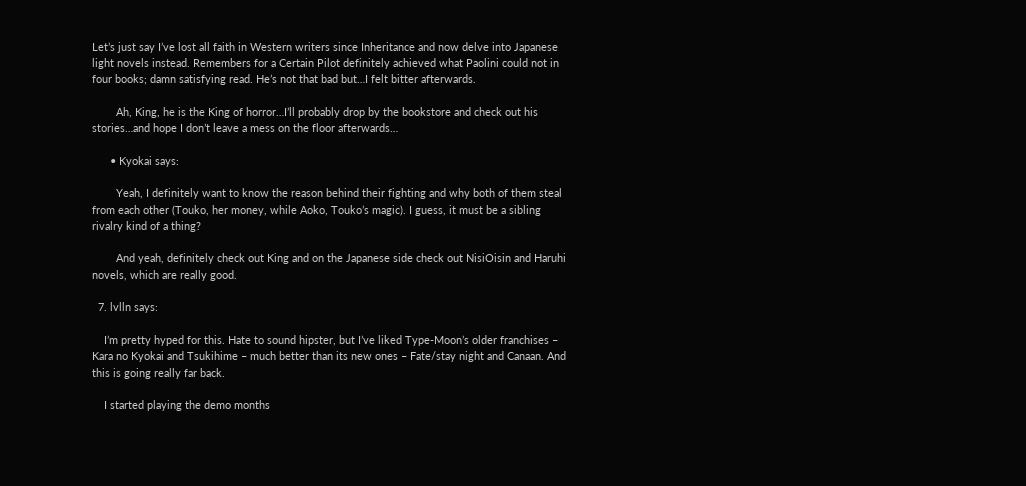Let’s just say I’ve lost all faith in Western writers since Inheritance and now delve into Japanese light novels instead. Remembers for a Certain Pilot definitely achieved what Paolini could not in four books; damn satisfying read. He’s not that bad but…I felt bitter afterwards.

        Ah, King, he is the King of horror…I’ll probably drop by the bookstore and check out his stories…and hope I don’t leave a mess on the floor afterwards…

      • Kyokai says:

        Yeah, I definitely want to know the reason behind their fighting and why both of them steal from each other (Touko, her money, while Aoko, Touko’s magic). I guess, it must be a sibling rivalry kind of a thing?

        And yeah, definitely check out King and on the Japanese side check out NisiOisin and Haruhi novels, which are really good.

  7. lvlln says:

    I’m pretty hyped for this. Hate to sound hipster, but I’ve liked Type-Moon’s older franchises – Kara no Kyokai and Tsukihime – much better than its new ones – Fate/stay night and Canaan. And this is going really far back.

    I started playing the demo months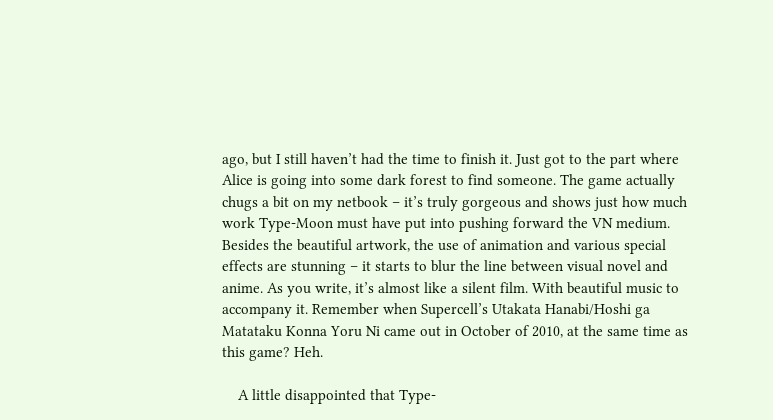ago, but I still haven’t had the time to finish it. Just got to the part where Alice is going into some dark forest to find someone. The game actually chugs a bit on my netbook – it’s truly gorgeous and shows just how much work Type-Moon must have put into pushing forward the VN medium. Besides the beautiful artwork, the use of animation and various special effects are stunning – it starts to blur the line between visual novel and anime. As you write, it’s almost like a silent film. With beautiful music to accompany it. Remember when Supercell’s Utakata Hanabi/Hoshi ga Matataku Konna Yoru Ni came out in October of 2010, at the same time as this game? Heh.

    A little disappointed that Type-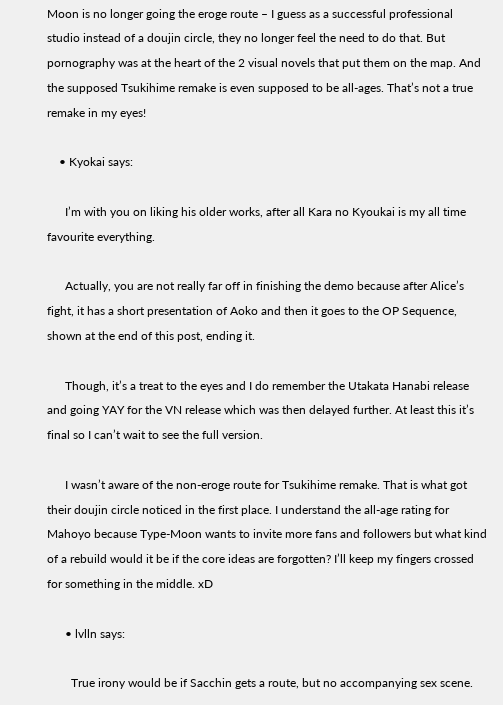Moon is no longer going the eroge route – I guess as a successful professional studio instead of a doujin circle, they no longer feel the need to do that. But pornography was at the heart of the 2 visual novels that put them on the map. And the supposed Tsukihime remake is even supposed to be all-ages. That’s not a true remake in my eyes!

    • Kyokai says:

      I’m with you on liking his older works, after all Kara no Kyoukai is my all time favourite everything.

      Actually, you are not really far off in finishing the demo because after Alice’s fight, it has a short presentation of Aoko and then it goes to the OP Sequence, shown at the end of this post, ending it.

      Though, it’s a treat to the eyes and I do remember the Utakata Hanabi release and going YAY for the VN release which was then delayed further. At least this it’s final so I can’t wait to see the full version.

      I wasn’t aware of the non-eroge route for Tsukihime remake. That is what got their doujin circle noticed in the first place. I understand the all-age rating for Mahoyo because Type-Moon wants to invite more fans and followers but what kind of a rebuild would it be if the core ideas are forgotten? I’ll keep my fingers crossed for something in the middle. xD

      • lvlln says:

        True irony would be if Sacchin gets a route, but no accompanying sex scene.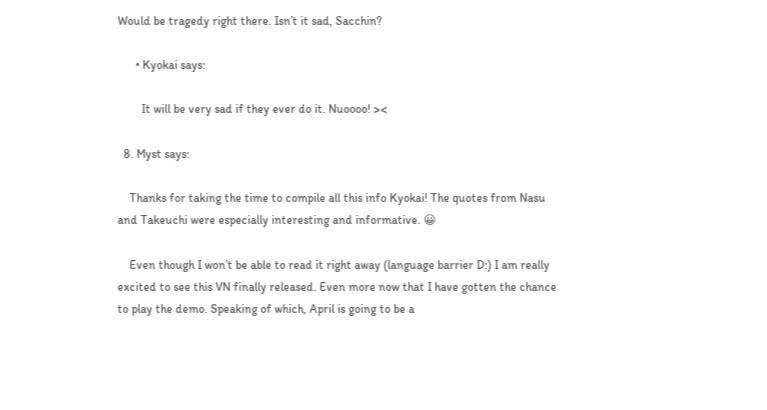Would be tragedy right there. Isn’t it sad, Sacchin?

      • Kyokai says:

        It will be very sad if they ever do it. Nuoooo! ><

  8. Myst says:

    Thanks for taking the time to compile all this info Kyokai! The quotes from Nasu and Takeuchi were especially interesting and informative. 😀

    Even though I won’t be able to read it right away (language barrier D:) I am really excited to see this VN finally released. Even more now that I have gotten the chance to play the demo. Speaking of which, April is going to be a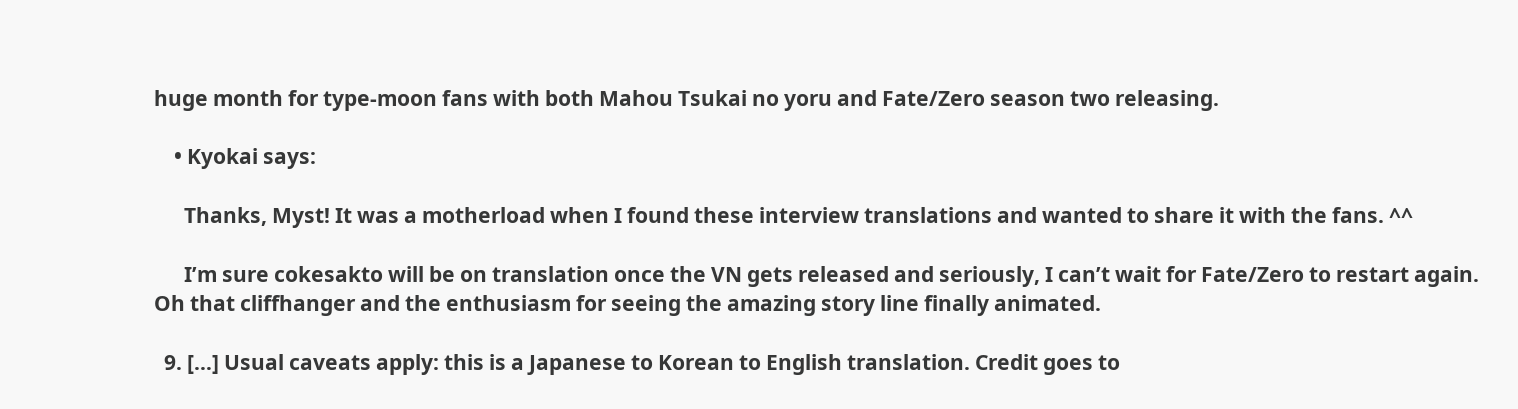huge month for type-moon fans with both Mahou Tsukai no yoru and Fate/Zero season two releasing.

    • Kyokai says:

      Thanks, Myst! It was a motherload when I found these interview translations and wanted to share it with the fans. ^^

      I’m sure cokesakto will be on translation once the VN gets released and seriously, I can’t wait for Fate/Zero to restart again. Oh that cliffhanger and the enthusiasm for seeing the amazing story line finally animated.

  9. […] Usual caveats apply: this is a Japanese to Korean to English translation. Credit goes to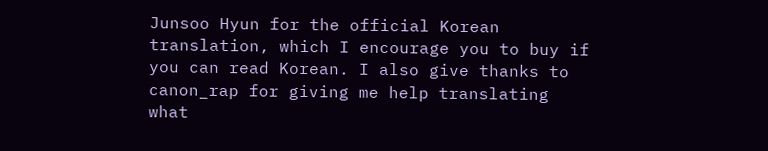Junsoo Hyun for the official Korean translation, which I encourage you to buy if you can read Korean. I also give thanks to canon_rap for giving me help translating what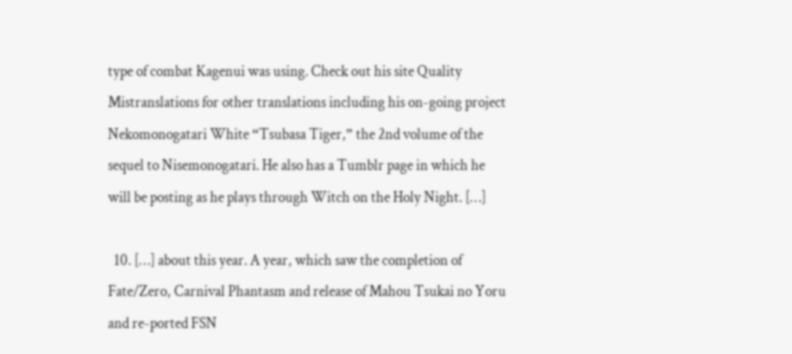type of combat Kagenui was using. Check out his site Quality Mistranslations for other translations including his on-going project Nekomonogatari White “Tsubasa Tiger,” the 2nd volume of the sequel to Nisemonogatari. He also has a Tumblr page in which he will be posting as he plays through Witch on the Holy Night. […]

  10. […] about this year. A year, which saw the completion of Fate/Zero, Carnival Phantasm and release of Mahou Tsukai no Yoru and re-ported FSN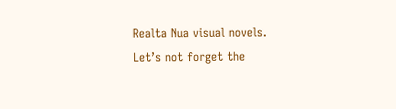Realta Nua visual novels. Let’s not forget the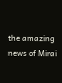the amazing news of Mirai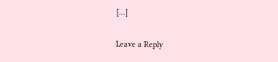[…]

Leave a Reply